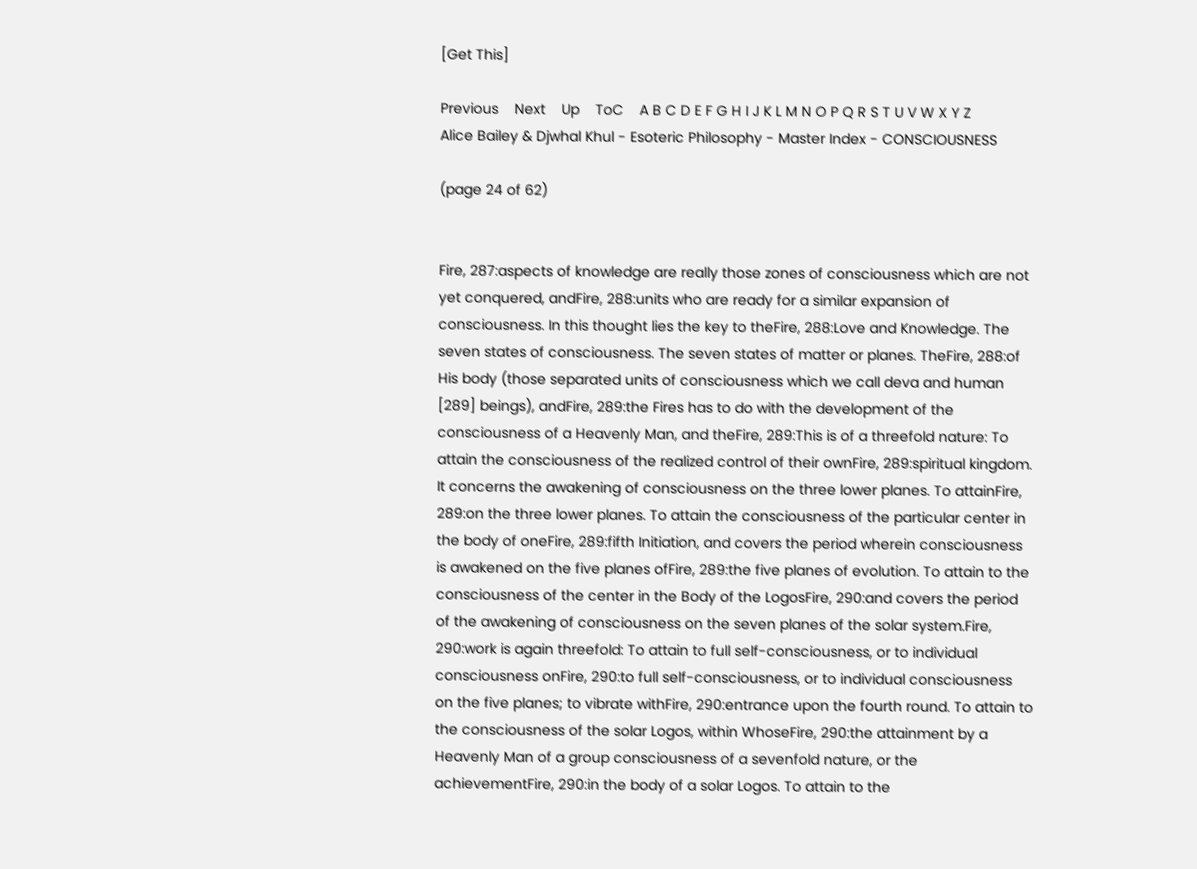[Get This]

Previous    Next    Up    ToC    A B C D E F G H I J K L M N O P Q R S T U V W X Y Z
Alice Bailey & Djwhal Khul - Esoteric Philosophy - Master Index - CONSCIOUSNESS

(page 24 of 62)


Fire, 287:aspects of knowledge are really those zones of consciousness which are not yet conquered, andFire, 288:units who are ready for a similar expansion of consciousness. In this thought lies the key to theFire, 288:Love and Knowledge. The seven states of consciousness. The seven states of matter or planes. TheFire, 288:of His body (those separated units of consciousness which we call deva and human [289] beings), andFire, 289:the Fires has to do with the development of the consciousness of a Heavenly Man, and theFire, 289:This is of a threefold nature: To attain the consciousness of the realized control of their ownFire, 289:spiritual kingdom. It concerns the awakening of consciousness on the three lower planes. To attainFire, 289:on the three lower planes. To attain the consciousness of the particular center in the body of oneFire, 289:fifth Initiation, and covers the period wherein consciousness is awakened on the five planes ofFire, 289:the five planes of evolution. To attain to the consciousness of the center in the Body of the LogosFire, 290:and covers the period of the awakening of consciousness on the seven planes of the solar system.Fire, 290:work is again threefold: To attain to full self-consciousness, or to individual consciousness onFire, 290:to full self-consciousness, or to individual consciousness on the five planes; to vibrate withFire, 290:entrance upon the fourth round. To attain to the consciousness of the solar Logos, within WhoseFire, 290:the attainment by a Heavenly Man of a group consciousness of a sevenfold nature, or the achievementFire, 290:in the body of a solar Logos. To attain to the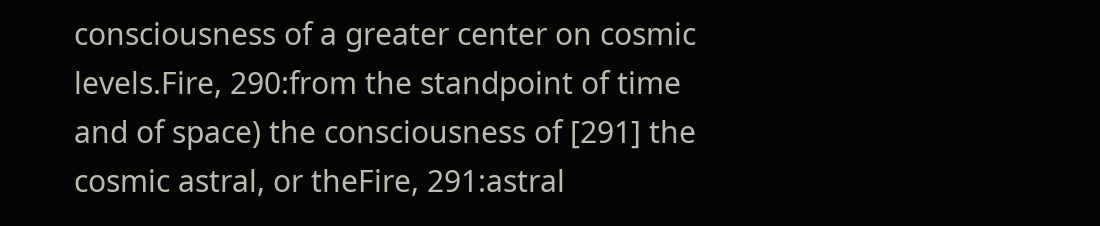consciousness of a greater center on cosmic levels.Fire, 290:from the standpoint of time and of space) the consciousness of [291] the cosmic astral, or theFire, 291:astral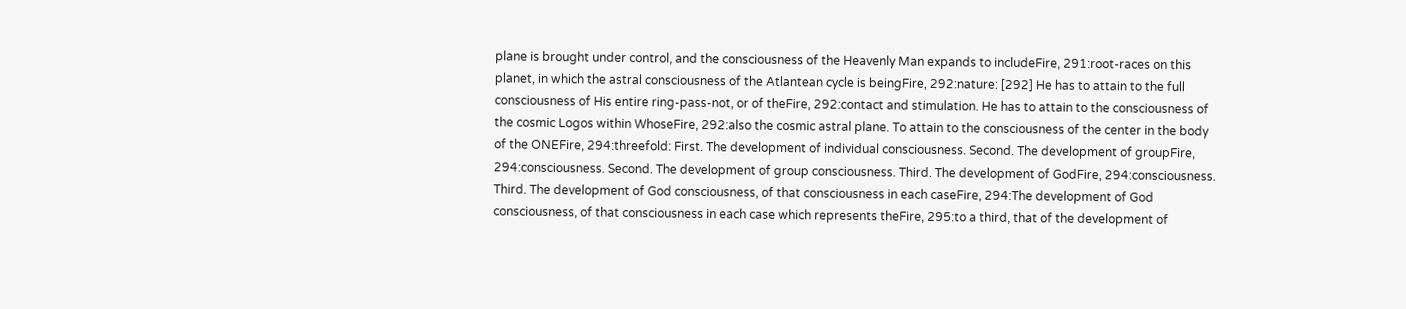plane is brought under control, and the consciousness of the Heavenly Man expands to includeFire, 291:root-races on this planet, in which the astral consciousness of the Atlantean cycle is beingFire, 292:nature: [292] He has to attain to the full consciousness of His entire ring-pass-not, or of theFire, 292:contact and stimulation. He has to attain to the consciousness of the cosmic Logos within WhoseFire, 292:also the cosmic astral plane. To attain to the consciousness of the center in the body of the ONEFire, 294:threefold: First. The development of individual consciousness. Second. The development of groupFire, 294:consciousness. Second. The development of group consciousness. Third. The development of GodFire, 294:consciousness. Third. The development of God consciousness, of that consciousness in each caseFire, 294:The development of God consciousness, of that consciousness in each case which represents theFire, 295:to a third, that of the development of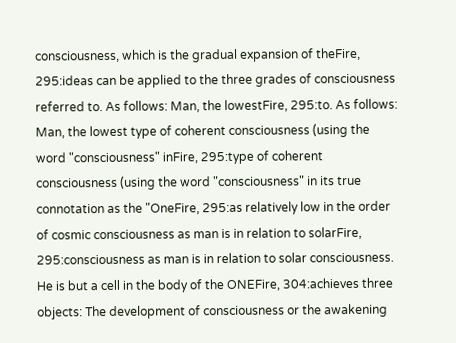consciousness, which is the gradual expansion of theFire, 295:ideas can be applied to the three grades of consciousness referred to. As follows: Man, the lowestFire, 295:to. As follows: Man, the lowest type of coherent consciousness (using the word "consciousness" inFire, 295:type of coherent consciousness (using the word "consciousness" in its true connotation as the "OneFire, 295:as relatively low in the order of cosmic consciousness as man is in relation to solarFire, 295:consciousness as man is in relation to solar consciousness. He is but a cell in the body of the ONEFire, 304:achieves three objects: The development of consciousness or the awakening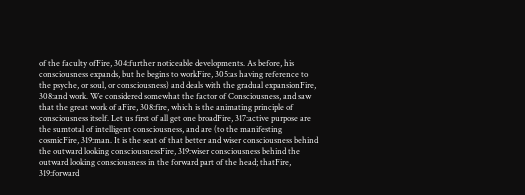of the faculty ofFire, 304:further noticeable developments. As before, his consciousness expands, but he begins to workFire, 305:as having reference to the psyche, or soul, or consciousness) and deals with the gradual expansionFire, 308:and work. We considered somewhat the factor of Consciousness, and saw that the great work of aFire, 308:fire, which is the animating principle of consciousness itself. Let us first of all get one broadFire, 317:active purpose are the sumtotal of intelligent consciousness, and are (to the manifesting cosmicFire, 319:man. It is the seat of that better and wiser consciousness behind the outward looking consciousnessFire, 319:wiser consciousness behind the outward looking consciousness in the forward part of the head; thatFire, 319:forward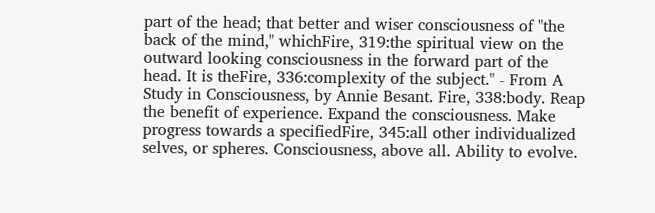part of the head; that better and wiser consciousness of "the back of the mind," whichFire, 319:the spiritual view on the outward looking consciousness in the forward part of the head. It is theFire, 336:complexity of the subject." - From A Study in Consciousness, by Annie Besant. Fire, 338:body. Reap the benefit of experience. Expand the consciousness. Make progress towards a specifiedFire, 345:all other individualized selves, or spheres. Consciousness, above all. Ability to evolve.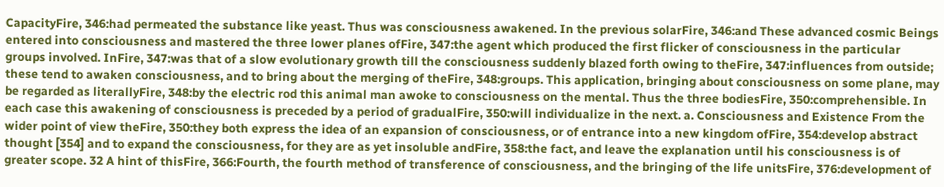CapacityFire, 346:had permeated the substance like yeast. Thus was consciousness awakened. In the previous solarFire, 346:and These advanced cosmic Beings entered into consciousness and mastered the three lower planes ofFire, 347:the agent which produced the first flicker of consciousness in the particular groups involved. InFire, 347:was that of a slow evolutionary growth till the consciousness suddenly blazed forth owing to theFire, 347:influences from outside; these tend to awaken consciousness, and to bring about the merging of theFire, 348:groups. This application, bringing about consciousness on some plane, may be regarded as literallyFire, 348:by the electric rod this animal man awoke to consciousness on the mental. Thus the three bodiesFire, 350:comprehensible. In each case this awakening of consciousness is preceded by a period of gradualFire, 350:will individualize in the next. a. Consciousness and Existence From the wider point of view theFire, 350:they both express the idea of an expansion of consciousness, or of entrance into a new kingdom ofFire, 354:develop abstract thought [354] and to expand the consciousness, for they are as yet insoluble andFire, 358:the fact, and leave the explanation until his consciousness is of greater scope. 32 A hint of thisFire, 366:Fourth, the fourth method of transference of consciousness, and the bringing of the life unitsFire, 376:development of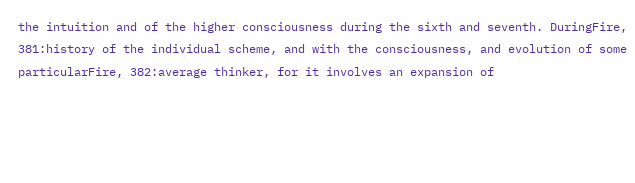the intuition and of the higher consciousness during the sixth and seventh. DuringFire, 381:history of the individual scheme, and with the consciousness, and evolution of some particularFire, 382:average thinker, for it involves an expansion of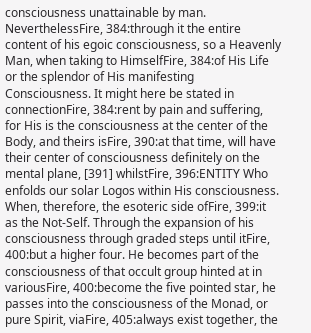consciousness unattainable by man. NeverthelessFire, 384:through it the entire content of his egoic consciousness, so a Heavenly Man, when taking to HimselfFire, 384:of His Life or the splendor of His manifesting Consciousness. It might here be stated in connectionFire, 384:rent by pain and suffering, for His is the consciousness at the center of the Body, and theirs isFire, 390:at that time, will have their center of consciousness definitely on the mental plane, [391] whilstFire, 396:ENTITY Who enfolds our solar Logos within His consciousness. When, therefore, the esoteric side ofFire, 399:it as the Not-Self. Through the expansion of his consciousness through graded steps until itFire, 400:but a higher four. He becomes part of the consciousness of that occult group hinted at in variousFire, 400:become the five pointed star, he passes into the consciousness of the Monad, or pure Spirit, viaFire, 405:always exist together, the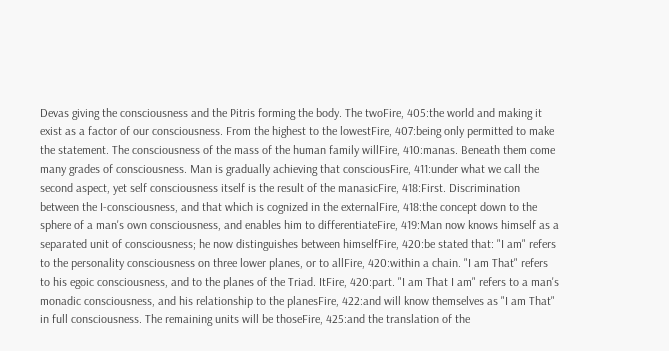Devas giving the consciousness and the Pitris forming the body. The twoFire, 405:the world and making it exist as a factor of our consciousness. From the highest to the lowestFire, 407:being only permitted to make the statement. The consciousness of the mass of the human family willFire, 410:manas. Beneath them come many grades of consciousness. Man is gradually achieving that consciousFire, 411:under what we call the second aspect, yet self consciousness itself is the result of the manasicFire, 418:First. Discrimination between the I-consciousness, and that which is cognized in the externalFire, 418:the concept down to the sphere of a man's own consciousness, and enables him to differentiateFire, 419:Man now knows himself as a separated unit of consciousness; he now distinguishes between himselfFire, 420:be stated that: "I am" refers to the personality consciousness on three lower planes, or to allFire, 420:within a chain. "I am That" refers to his egoic consciousness, and to the planes of the Triad. ItFire, 420:part. "I am That I am" refers to a man's monadic consciousness, and his relationship to the planesFire, 422:and will know themselves as "I am That" in full consciousness. The remaining units will be thoseFire, 425:and the translation of the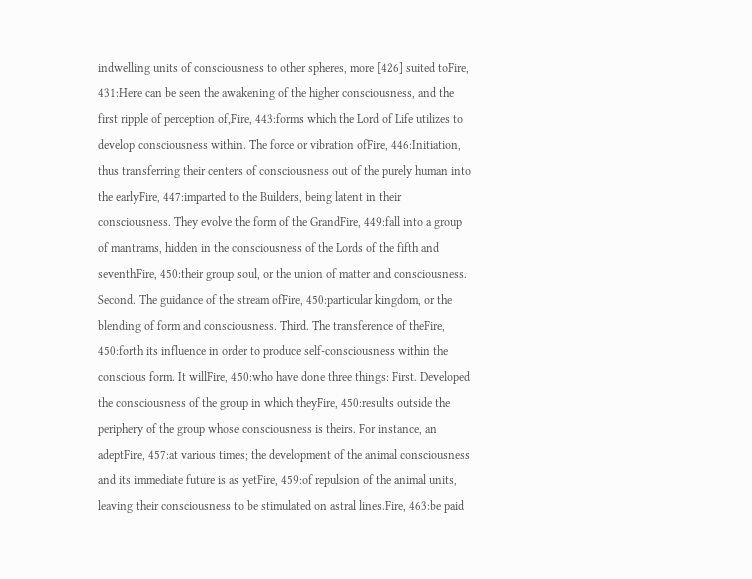indwelling units of consciousness to other spheres, more [426] suited toFire, 431:Here can be seen the awakening of the higher consciousness, and the first ripple of perception of,Fire, 443:forms which the Lord of Life utilizes to develop consciousness within. The force or vibration ofFire, 446:Initiation, thus transferring their centers of consciousness out of the purely human into the earlyFire, 447:imparted to the Builders, being latent in their consciousness. They evolve the form of the GrandFire, 449:fall into a group of mantrams, hidden in the consciousness of the Lords of the fifth and seventhFire, 450:their group soul, or the union of matter and consciousness. Second. The guidance of the stream ofFire, 450:particular kingdom, or the blending of form and consciousness. Third. The transference of theFire, 450:forth its influence in order to produce self-consciousness within the conscious form. It willFire, 450:who have done three things: First. Developed the consciousness of the group in which theyFire, 450:results outside the periphery of the group whose consciousness is theirs. For instance, an adeptFire, 457:at various times; the development of the animal consciousness and its immediate future is as yetFire, 459:of repulsion of the animal units, leaving their consciousness to be stimulated on astral lines.Fire, 463:be paid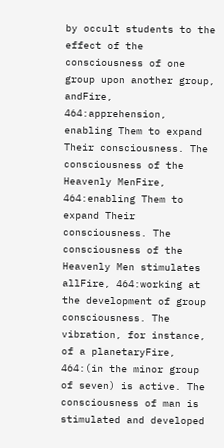by occult students to the effect of the consciousness of one group upon another group, andFire, 464:apprehension, enabling Them to expand Their consciousness. The consciousness of the Heavenly MenFire, 464:enabling Them to expand Their consciousness. The consciousness of the Heavenly Men stimulates allFire, 464:working at the development of group consciousness. The vibration, for instance, of a planetaryFire, 464:(in the minor group of seven) is active. The consciousness of man is stimulated and developed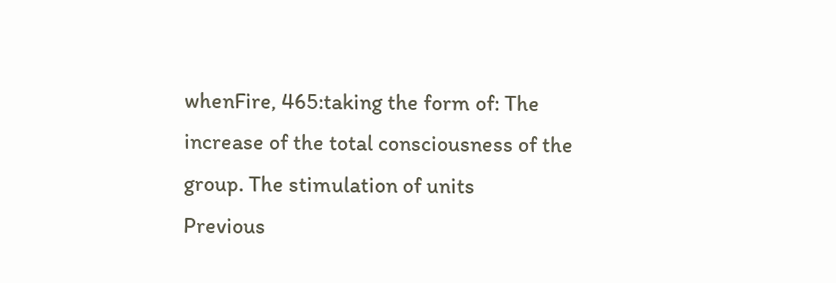whenFire, 465:taking the form of: The increase of the total consciousness of the group. The stimulation of units
Previous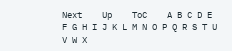Next    Up    ToC    A B C D E F G H I J K L M N O P Q R S T U V W X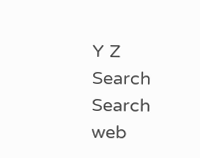Y Z
Search Search web